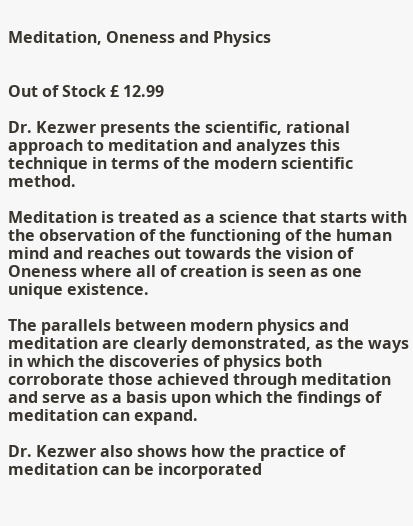Meditation, Oneness and Physics


Out of Stock £ 12.99

Dr. Kezwer presents the scientific, rational approach to meditation and analyzes this technique in terms of the modern scientific method.

Meditation is treated as a science that starts with the observation of the functioning of the human mind and reaches out towards the vision of Oneness where all of creation is seen as one unique existence.

The parallels between modern physics and meditation are clearly demonstrated, as the ways in which the discoveries of physics both corroborate those achieved through meditation and serve as a basis upon which the findings of meditation can expand.

Dr. Kezwer also shows how the practice of meditation can be incorporated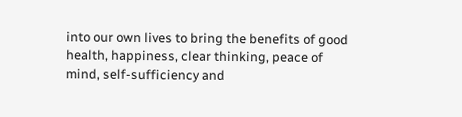into our own lives to bring the benefits of good health, happiness, clear thinking, peace of mind, self-sufficiency and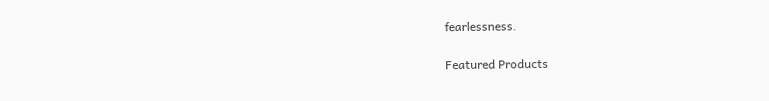fearlessness.

Featured Products